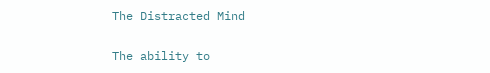The Distracted Mind

The ability to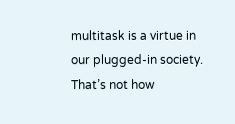multitask is a virtue in our plugged-in society. That’s not how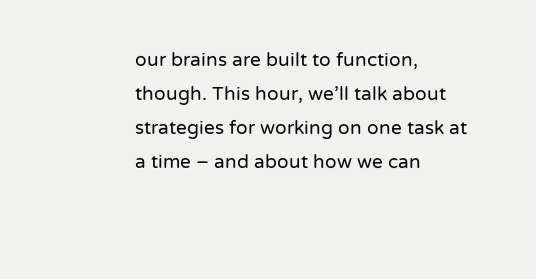our brains are built to function, though. This hour, we’ll talk about strategies for working on one task at a time – and about how we can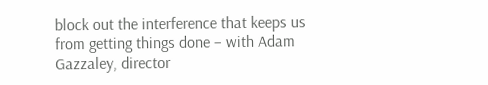block out the interference that keeps us from getting things done – with Adam Gazzaley, director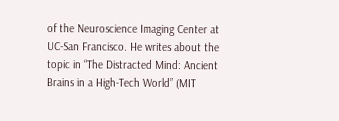of the Neuroscience Imaging Center at UC-San Francisco. He writes about the topic in “The Distracted Mind: Ancient Brains in a High-Tech World” (MIT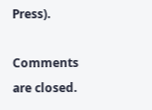Press).

Comments are closed.